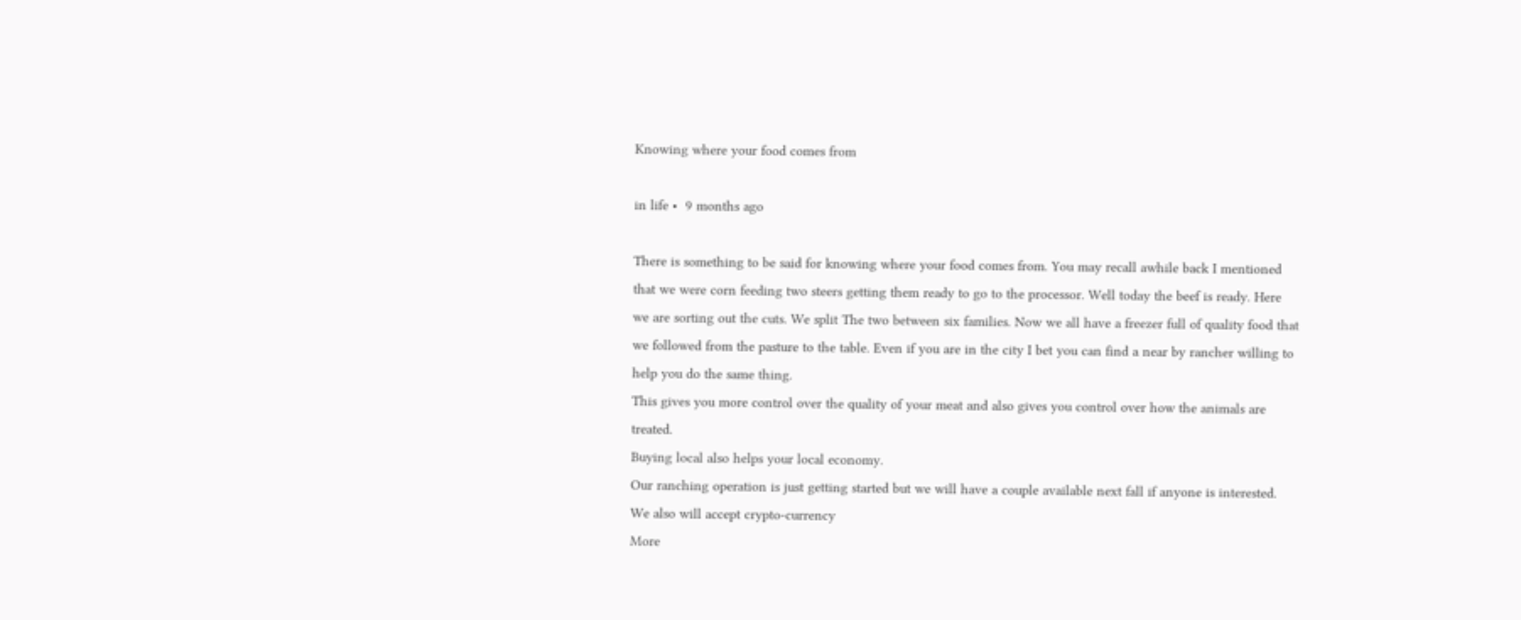Knowing where your food comes from

in life •  9 months ago

There is something to be said for knowing where your food comes from. You may recall awhile back I mentioned that we were corn feeding two steers getting them ready to go to the processor. Well today the beef is ready. Here we are sorting out the cuts. We split The two between six families. Now we all have a freezer full of quality food that we followed from the pasture to the table. Even if you are in the city I bet you can find a near by rancher willing to help you do the same thing.
This gives you more control over the quality of your meat and also gives you control over how the animals are treated.
Buying local also helps your local economy.
Our ranching operation is just getting started but we will have a couple available next fall if anyone is interested. We also will accept crypto-currency
More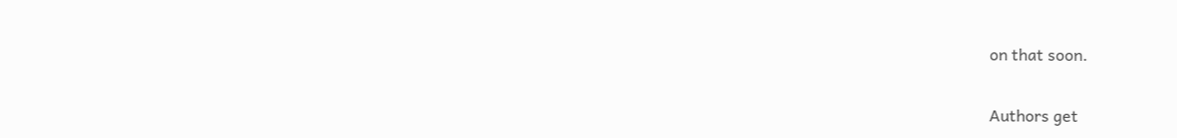on that soon.

Authors get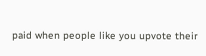paid when people like you upvote their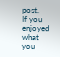post.
If you enjoyed what you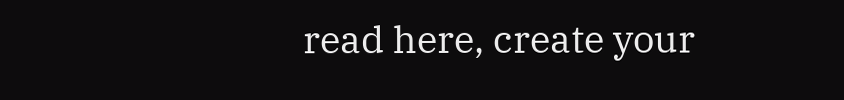read here, create your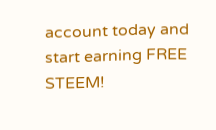account today and start earning FREE STEEM!